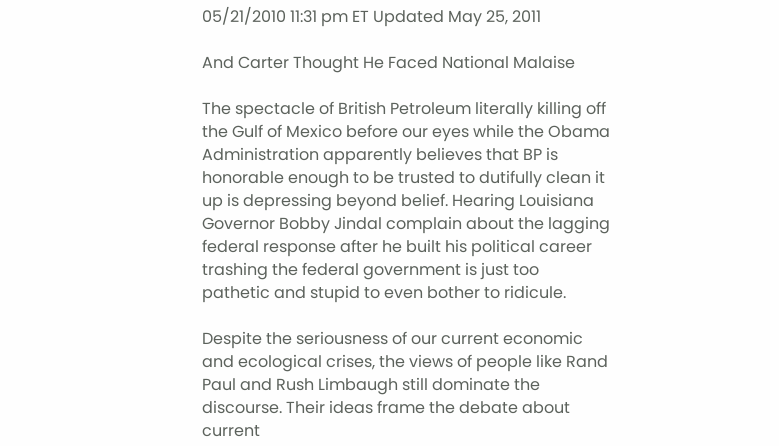05/21/2010 11:31 pm ET Updated May 25, 2011

And Carter Thought He Faced National Malaise

The spectacle of British Petroleum literally killing off the Gulf of Mexico before our eyes while the Obama Administration apparently believes that BP is honorable enough to be trusted to dutifully clean it up is depressing beyond belief. Hearing Louisiana Governor Bobby Jindal complain about the lagging federal response after he built his political career trashing the federal government is just too pathetic and stupid to even bother to ridicule.

Despite the seriousness of our current economic and ecological crises, the views of people like Rand Paul and Rush Limbaugh still dominate the discourse. Their ideas frame the debate about current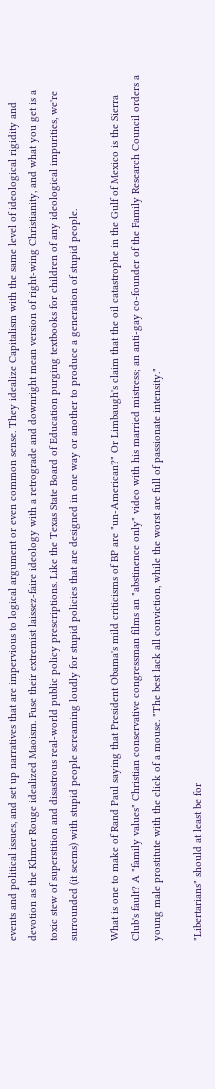events and political issues, and set up narratives that are impervious to logical argument or even common sense. They idealize Capitalism with the same level of ideological rigidity and devotion as the Khmer Rouge idealized Maoism. Fuse their extremist laissez-faire ideology with a retrograde and downright mean version of right-wing Christianity, and what you get is a toxic stew of superstition and disastrous real-world public policy prescriptions. Like the Texas State Board of Education purging textbooks for children of any ideological impurities, we're surrounded (it seems) with stupid people screaming loudly for stupid policies that are designed in one way or another to produce a generation of stupid people.

What is one to make of Rand Paul saying that President Obama's mild criticisms of BP are "un-American?" Or Limbaugh's claim that the oil catastrophe in the Gulf of Mexico is the Sierra Club's fault? A "family values" Christian conservative congressman films an "abstinence only" video with his married mistress; an anti-gay co-founder of the Family Research Council orders a young male prostitute with the click of a mouse. "The best lack all conviction, while the worst are full of passionate intensity."

"Libertarians" should at least be for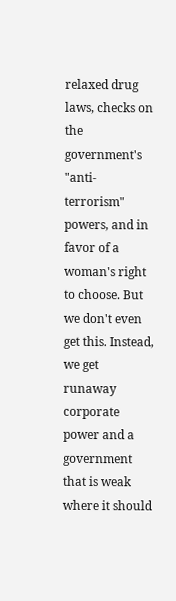relaxed drug laws, checks on the government's "anti-terrorism" powers, and in favor of a woman's right to choose. But we don't even get this. Instead, we get runaway corporate power and a government that is weak where it should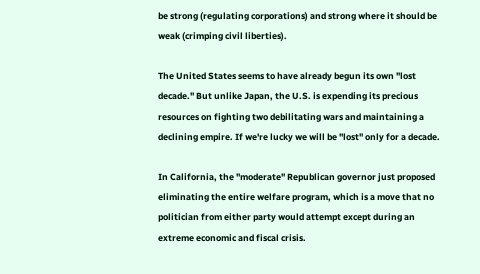be strong (regulating corporations) and strong where it should be weak (crimping civil liberties).

The United States seems to have already begun its own "lost decade." But unlike Japan, the U.S. is expending its precious resources on fighting two debilitating wars and maintaining a declining empire. If we're lucky we will be "lost" only for a decade.

In California, the "moderate" Republican governor just proposed eliminating the entire welfare program, which is a move that no politician from either party would attempt except during an extreme economic and fiscal crisis.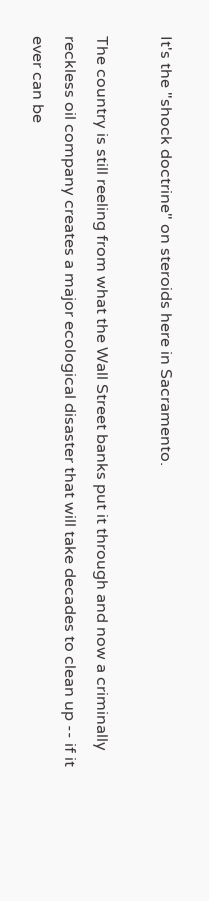It's the "shock doctrine" on steroids here in Sacramento.

The country is still reeling from what the Wall Street banks put it through and now a criminally reckless oil company creates a major ecological disaster that will take decades to clean up -- if it ever can be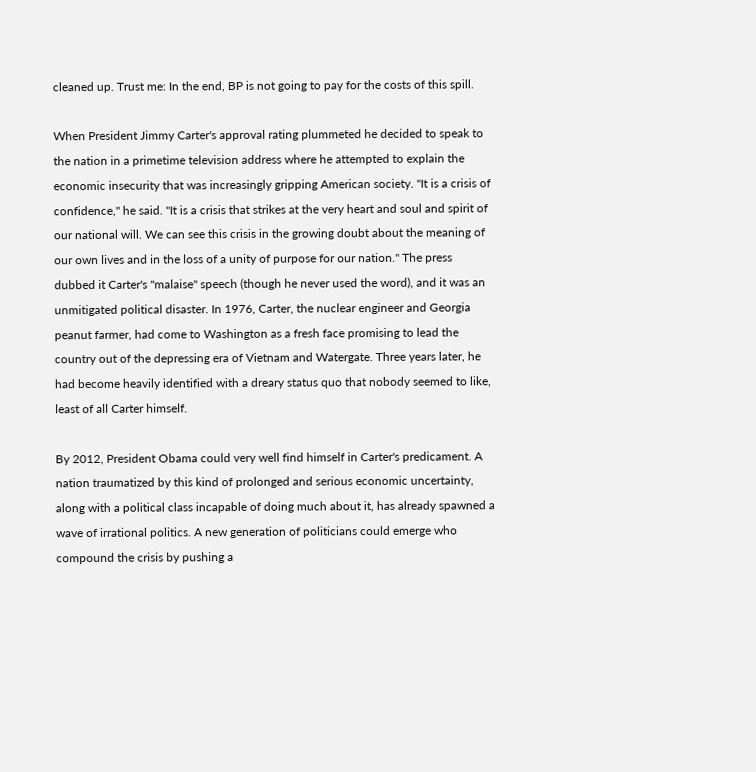cleaned up. Trust me: In the end, BP is not going to pay for the costs of this spill.

When President Jimmy Carter's approval rating plummeted he decided to speak to the nation in a primetime television address where he attempted to explain the economic insecurity that was increasingly gripping American society. "It is a crisis of confidence," he said. "It is a crisis that strikes at the very heart and soul and spirit of our national will. We can see this crisis in the growing doubt about the meaning of our own lives and in the loss of a unity of purpose for our nation." The press dubbed it Carter's "malaise" speech (though he never used the word), and it was an unmitigated political disaster. In 1976, Carter, the nuclear engineer and Georgia peanut farmer, had come to Washington as a fresh face promising to lead the country out of the depressing era of Vietnam and Watergate. Three years later, he had become heavily identified with a dreary status quo that nobody seemed to like, least of all Carter himself.

By 2012, President Obama could very well find himself in Carter's predicament. A nation traumatized by this kind of prolonged and serious economic uncertainty, along with a political class incapable of doing much about it, has already spawned a wave of irrational politics. A new generation of politicians could emerge who compound the crisis by pushing a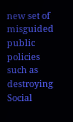new set of misguided public policies such as destroying Social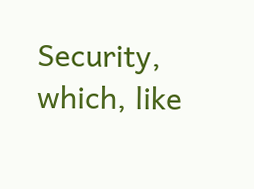Security, which, like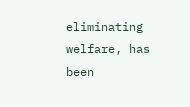eliminating welfare, has been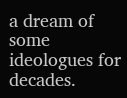a dream of some ideologues for decades.